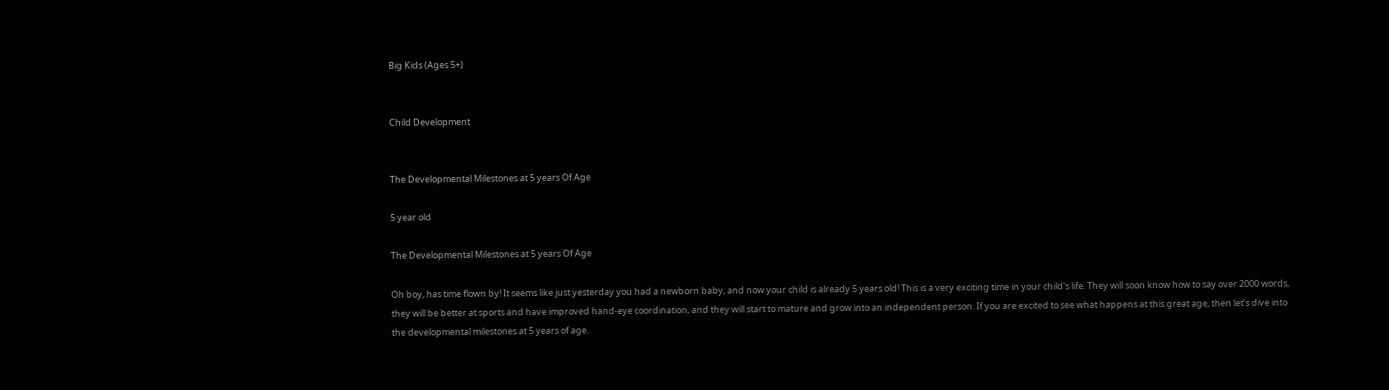Big Kids (Ages 5+)


Child Development


The Developmental Milestones at 5 years Of Age

5 year old

The Developmental Milestones at 5 years Of Age

Oh boy, has time flown by! It seems like just yesterday you had a newborn baby, and now your child is already 5 years old! This is a very exciting time in your child's life. They will soon know how to say over 2000 words, they will be better at sports and have improved hand-eye coordination, and they will start to mature and grow into an independent person. If you are excited to see what happens at this great age, then let’s dive into the developmental milestones at 5 years of age.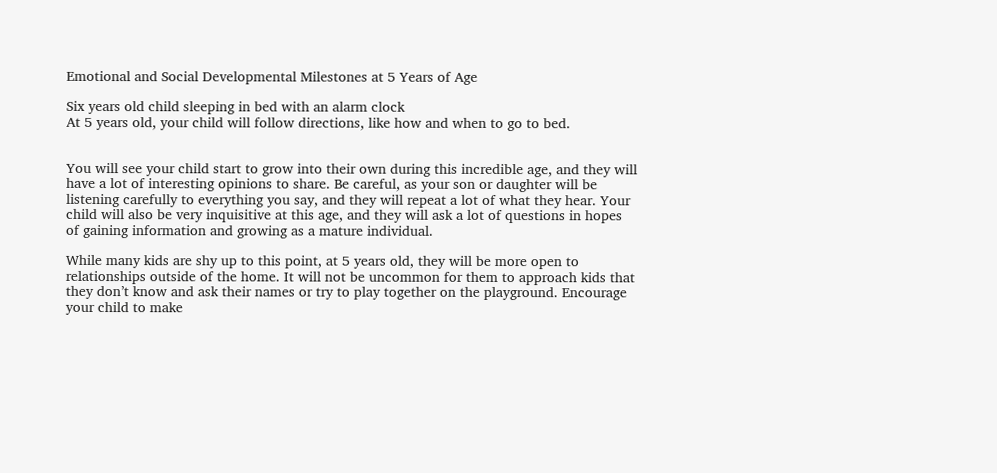Emotional and Social Developmental Milestones at 5 Years of Age

Six years old child sleeping in bed with an alarm clock
At 5 years old, your child will follow directions, like how and when to go to bed.


You will see your child start to grow into their own during this incredible age, and they will have a lot of interesting opinions to share. Be careful, as your son or daughter will be listening carefully to everything you say, and they will repeat a lot of what they hear. Your child will also be very inquisitive at this age, and they will ask a lot of questions in hopes of gaining information and growing as a mature individual.

While many kids are shy up to this point, at 5 years old, they will be more open to relationships outside of the home. It will not be uncommon for them to approach kids that they don’t know and ask their names or try to play together on the playground. Encourage your child to make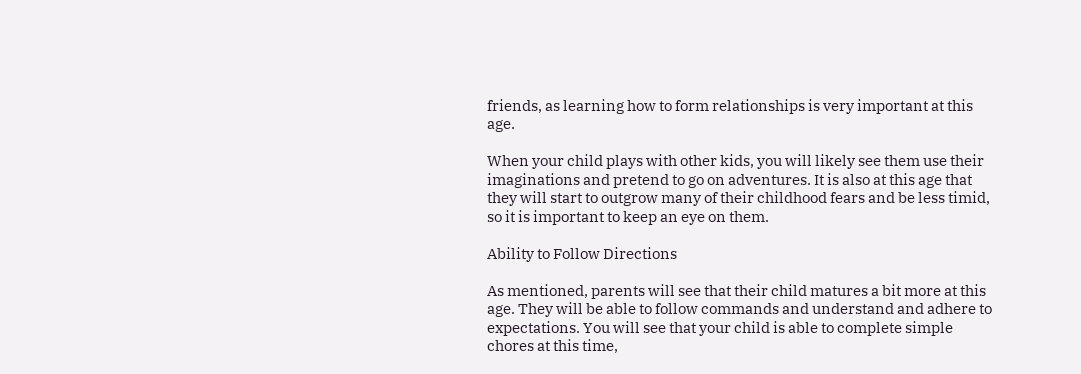friends, as learning how to form relationships is very important at this age.

When your child plays with other kids, you will likely see them use their imaginations and pretend to go on adventures. It is also at this age that they will start to outgrow many of their childhood fears and be less timid, so it is important to keep an eye on them.

Ability to Follow Directions

As mentioned, parents will see that their child matures a bit more at this age. They will be able to follow commands and understand and adhere to expectations. You will see that your child is able to complete simple chores at this time,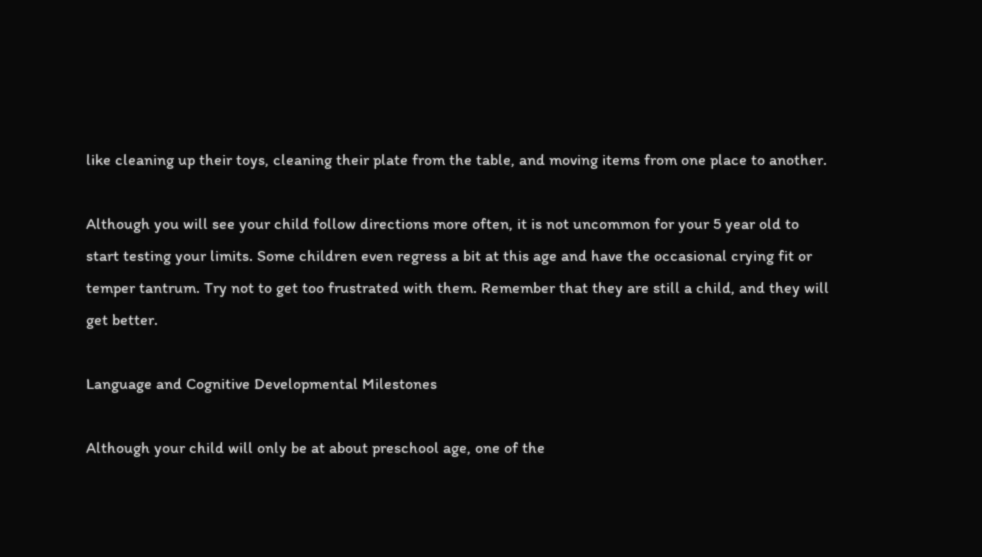like cleaning up their toys, cleaning their plate from the table, and moving items from one place to another.

Although you will see your child follow directions more often, it is not uncommon for your 5 year old to start testing your limits. Some children even regress a bit at this age and have the occasional crying fit or temper tantrum. Try not to get too frustrated with them. Remember that they are still a child, and they will get better.

Language and Cognitive Developmental Milestones

Although your child will only be at about preschool age, one of the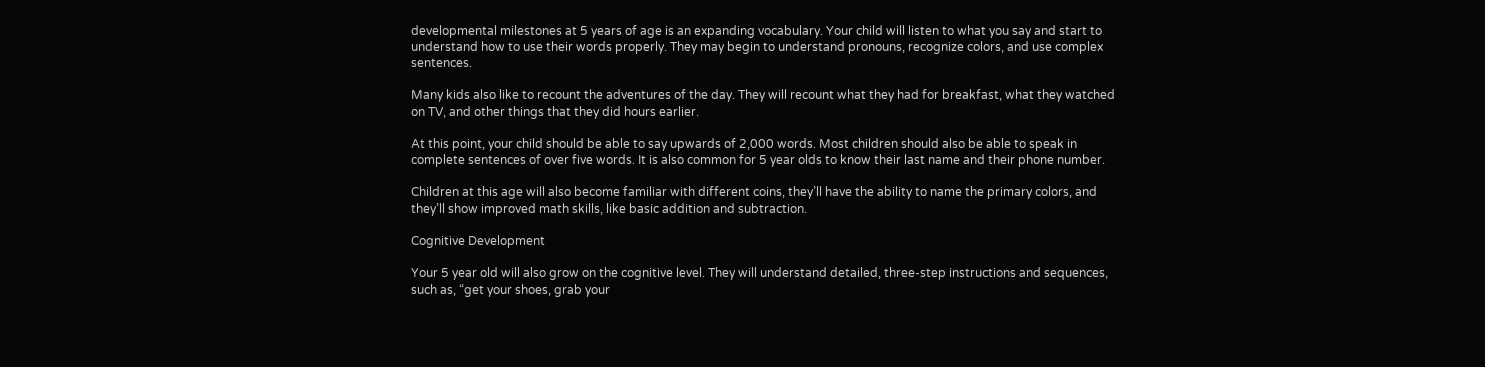developmental milestones at 5 years of age is an expanding vocabulary. Your child will listen to what you say and start to understand how to use their words properly. They may begin to understand pronouns, recognize colors, and use complex sentences.

Many kids also like to recount the adventures of the day. They will recount what they had for breakfast, what they watched on TV, and other things that they did hours earlier.

At this point, your child should be able to say upwards of 2,000 words. Most children should also be able to speak in complete sentences of over five words. It is also common for 5 year olds to know their last name and their phone number.

Children at this age will also become familiar with different coins, they’ll have the ability to name the primary colors, and they’ll show improved math skills, like basic addition and subtraction.

Cognitive Development

Your 5 year old will also grow on the cognitive level. They will understand detailed, three-step instructions and sequences, such as, “get your shoes, grab your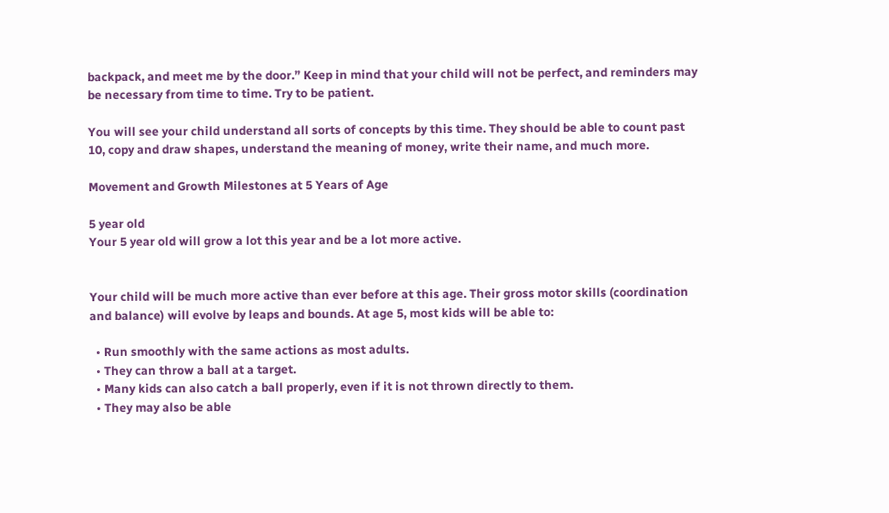backpack, and meet me by the door.” Keep in mind that your child will not be perfect, and reminders may be necessary from time to time. Try to be patient.

You will see your child understand all sorts of concepts by this time. They should be able to count past 10, copy and draw shapes, understand the meaning of money, write their name, and much more.

Movement and Growth Milestones at 5 Years of Age

5 year old
Your 5 year old will grow a lot this year and be a lot more active.


Your child will be much more active than ever before at this age. Their gross motor skills (coordination and balance) will evolve by leaps and bounds. At age 5, most kids will be able to:

  • Run smoothly with the same actions as most adults.
  • They can throw a ball at a target.
  • Many kids can also catch a ball properly, even if it is not thrown directly to them.
  • They may also be able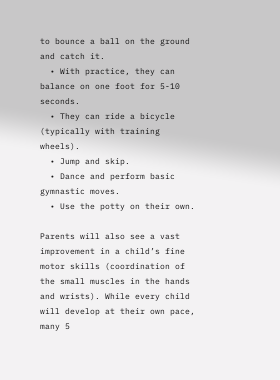to bounce a ball on the ground and catch it.
  • With practice, they can balance on one foot for 5-10 seconds.
  • They can ride a bicycle (typically with training wheels).
  • Jump and skip.
  • Dance and perform basic gymnastic moves.
  • Use the potty on their own.

Parents will also see a vast improvement in a child’s fine motor skills (coordination of the small muscles in the hands and wrists). While every child will develop at their own pace, many 5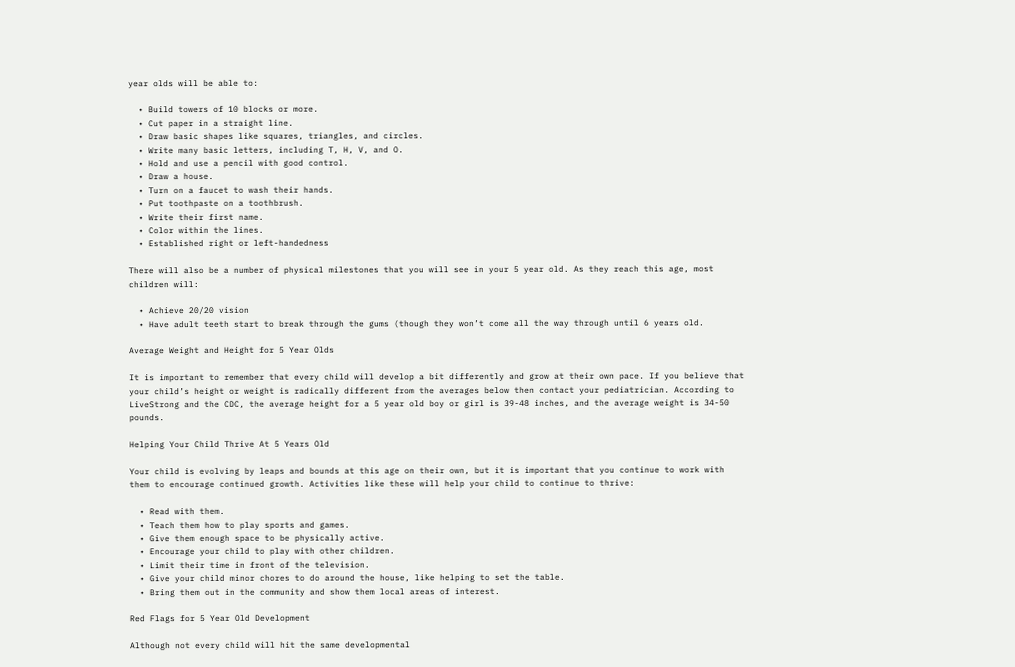year olds will be able to:

  • Build towers of 10 blocks or more.
  • Cut paper in a straight line.
  • Draw basic shapes like squares, triangles, and circles.
  • Write many basic letters, including T, H, V, and O.
  • Hold and use a pencil with good control.
  • Draw a house.
  • Turn on a faucet to wash their hands.
  • Put toothpaste on a toothbrush.
  • Write their first name.
  • Color within the lines.
  • Established right or left-handedness

There will also be a number of physical milestones that you will see in your 5 year old. As they reach this age, most children will:

  • Achieve 20/20 vision
  • Have adult teeth start to break through the gums (though they won’t come all the way through until 6 years old.

Average Weight and Height for 5 Year Olds

It is important to remember that every child will develop a bit differently and grow at their own pace. If you believe that your child’s height or weight is radically different from the averages below then contact your pediatrician. According to LiveStrong and the CDC, the average height for a 5 year old boy or girl is 39-48 inches, and the average weight is 34-50 pounds.

Helping Your Child Thrive At 5 Years Old

Your child is evolving by leaps and bounds at this age on their own, but it is important that you continue to work with them to encourage continued growth. Activities like these will help your child to continue to thrive:

  • Read with them.
  • Teach them how to play sports and games.
  • Give them enough space to be physically active.
  • Encourage your child to play with other children.
  • Limit their time in front of the television.
  • Give your child minor chores to do around the house, like helping to set the table.
  • Bring them out in the community and show them local areas of interest.

Red Flags for 5 Year Old Development

Although not every child will hit the same developmental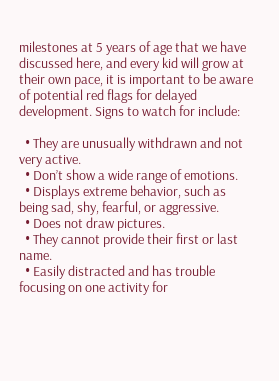milestones at 5 years of age that we have discussed here, and every kid will grow at their own pace, it is important to be aware of potential red flags for delayed development. Signs to watch for include:

  • They are unusually withdrawn and not very active.
  • Don’t show a wide range of emotions.
  • Displays extreme behavior, such as being sad, shy, fearful, or aggressive.
  • Does not draw pictures.
  • They cannot provide their first or last name.
  • Easily distracted and has trouble focusing on one activity for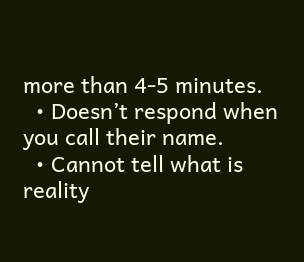more than 4-5 minutes.
  • Doesn’t respond when you call their name.
  • Cannot tell what is reality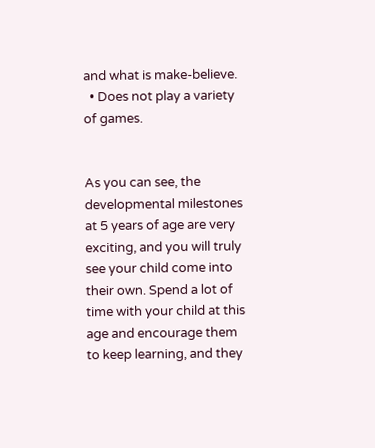and what is make-believe.
  • Does not play a variety of games.


As you can see, the developmental milestones at 5 years of age are very exciting, and you will truly see your child come into their own. Spend a lot of time with your child at this age and encourage them to keep learning, and they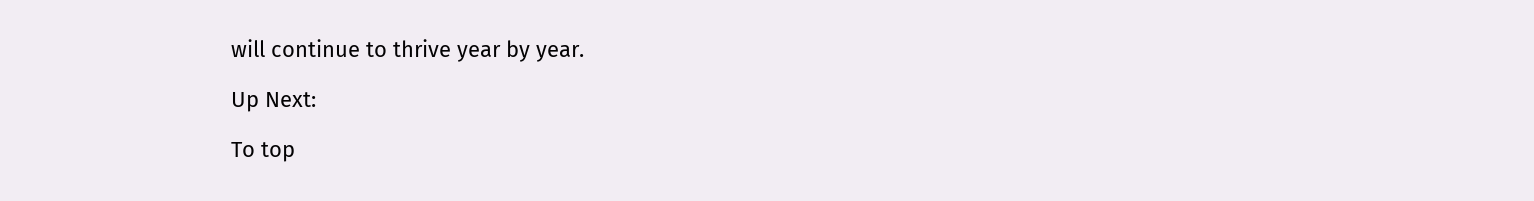will continue to thrive year by year.

Up Next:

To top